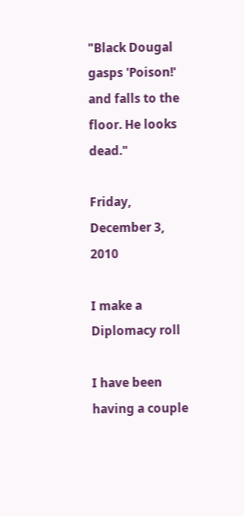"Black Dougal gasps 'Poison!' and falls to the floor. He looks dead."

Friday, December 3, 2010

I make a Diplomacy roll

I have been having a couple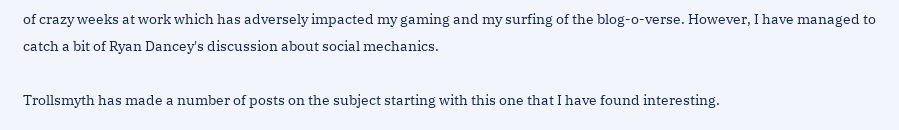of crazy weeks at work which has adversely impacted my gaming and my surfing of the blog-o-verse. However, I have managed to catch a bit of Ryan Dancey's discussion about social mechanics.

Trollsmyth has made a number of posts on the subject starting with this one that I have found interesting.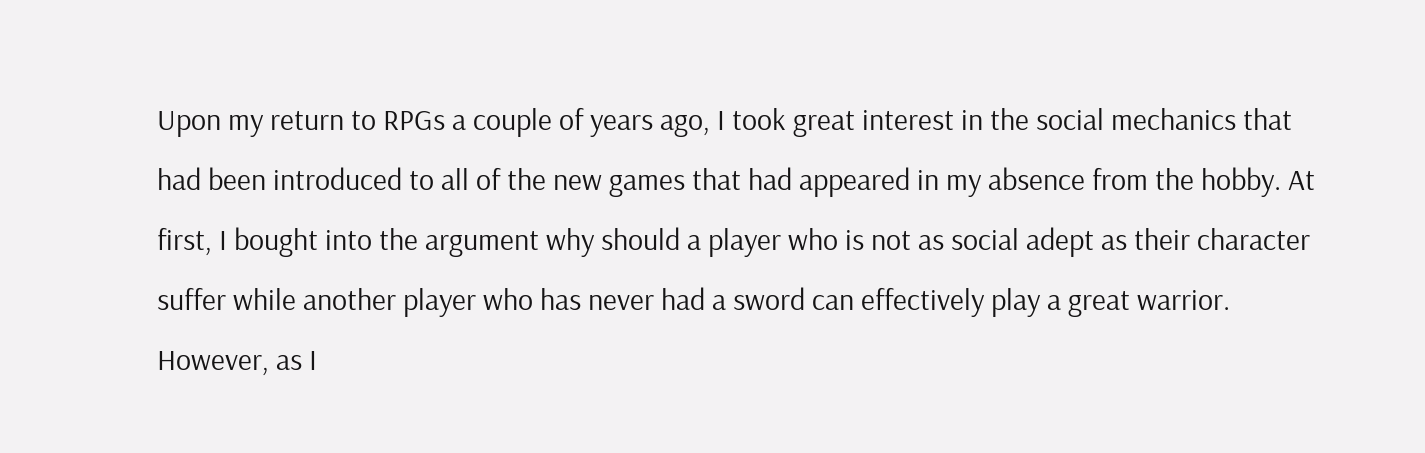Upon my return to RPGs a couple of years ago, I took great interest in the social mechanics that had been introduced to all of the new games that had appeared in my absence from the hobby. At first, I bought into the argument why should a player who is not as social adept as their character suffer while another player who has never had a sword can effectively play a great warrior. However, as I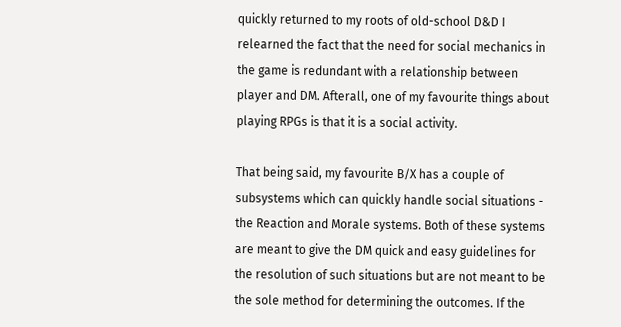quickly returned to my roots of old-school D&D I relearned the fact that the need for social mechanics in the game is redundant with a relationship between player and DM. Afterall, one of my favourite things about playing RPGs is that it is a social activity.

That being said, my favourite B/X has a couple of subsystems which can quickly handle social situations - the Reaction and Morale systems. Both of these systems are meant to give the DM quick and easy guidelines for the resolution of such situations but are not meant to be the sole method for determining the outcomes. If the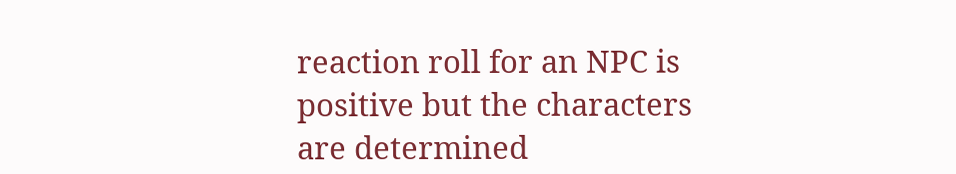reaction roll for an NPC is positive but the characters are determined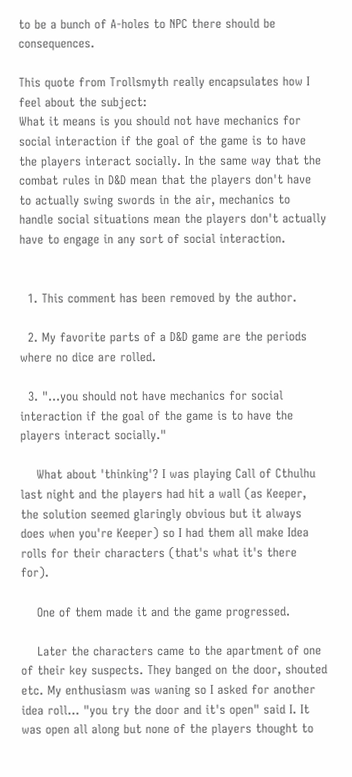to be a bunch of A-holes to NPC there should be consequences.

This quote from Trollsmyth really encapsulates how I feel about the subject:
What it means is you should not have mechanics for social interaction if the goal of the game is to have the players interact socially. In the same way that the combat rules in D&D mean that the players don't have to actually swing swords in the air, mechanics to handle social situations mean the players don't actually have to engage in any sort of social interaction.


  1. This comment has been removed by the author.

  2. My favorite parts of a D&D game are the periods where no dice are rolled.

  3. "...you should not have mechanics for social interaction if the goal of the game is to have the players interact socially."

    What about 'thinking'? I was playing Call of Cthulhu last night and the players had hit a wall (as Keeper, the solution seemed glaringly obvious but it always does when you're Keeper) so I had them all make Idea rolls for their characters (that's what it's there for).

    One of them made it and the game progressed.

    Later the characters came to the apartment of one of their key suspects. They banged on the door, shouted etc. My enthusiasm was waning so I asked for another idea roll... "you try the door and it's open" said I. It was open all along but none of the players thought to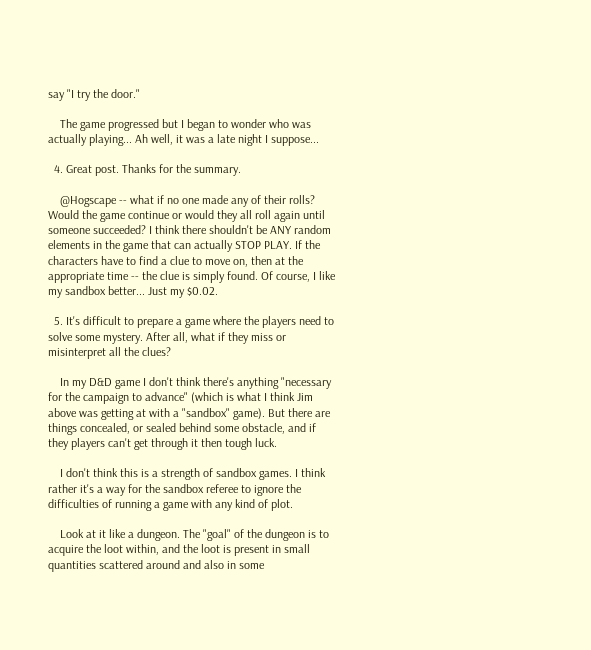say "I try the door."

    The game progressed but I began to wonder who was actually playing... Ah well, it was a late night I suppose...

  4. Great post. Thanks for the summary.

    @Hogscape -- what if no one made any of their rolls? Would the game continue or would they all roll again until someone succeeded? I think there shouldn't be ANY random elements in the game that can actually STOP PLAY. If the characters have to find a clue to move on, then at the appropriate time -- the clue is simply found. Of course, I like my sandbox better... Just my $0.02.

  5. It's difficult to prepare a game where the players need to solve some mystery. After all, what if they miss or misinterpret all the clues?

    In my D&D game I don't think there's anything "necessary for the campaign to advance" (which is what I think Jim above was getting at with a "sandbox" game). But there are things concealed, or sealed behind some obstacle, and if they players can't get through it then tough luck.

    I don't think this is a strength of sandbox games. I think rather it's a way for the sandbox referee to ignore the difficulties of running a game with any kind of plot.

    Look at it like a dungeon. The "goal" of the dungeon is to acquire the loot within, and the loot is present in small quantities scattered around and also in some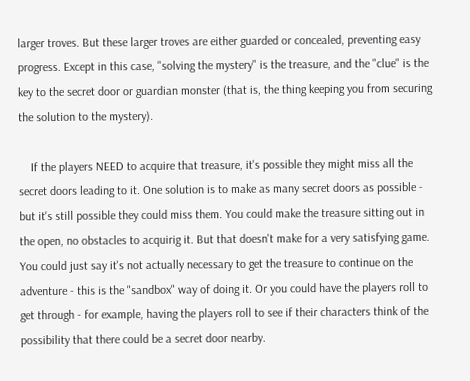larger troves. But these larger troves are either guarded or concealed, preventing easy progress. Except in this case, "solving the mystery" is the treasure, and the "clue" is the key to the secret door or guardian monster (that is, the thing keeping you from securing the solution to the mystery).

    If the players NEED to acquire that treasure, it's possible they might miss all the secret doors leading to it. One solution is to make as many secret doors as possible - but it's still possible they could miss them. You could make the treasure sitting out in the open, no obstacles to acquirig it. But that doesn't make for a very satisfying game. You could just say it's not actually necessary to get the treasure to continue on the adventure - this is the "sandbox" way of doing it. Or you could have the players roll to get through - for example, having the players roll to see if their characters think of the possibility that there could be a secret door nearby.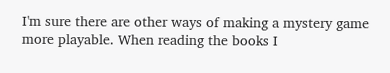I'm sure there are other ways of making a mystery game more playable. When reading the books I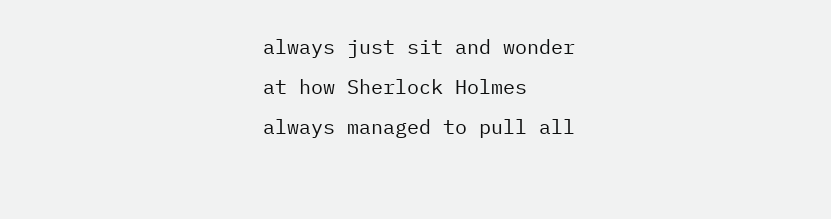always just sit and wonder at how Sherlock Holmes always managed to pull all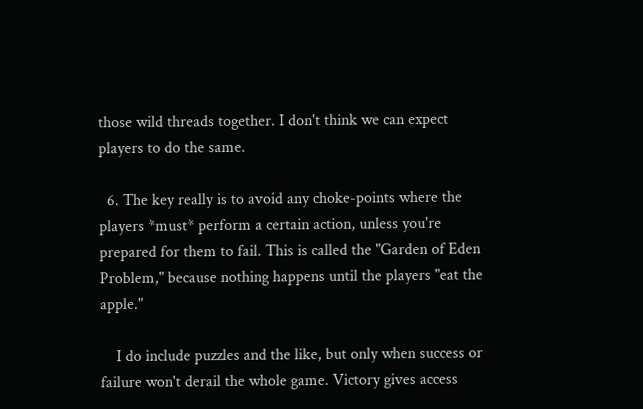those wild threads together. I don't think we can expect players to do the same.

  6. The key really is to avoid any choke-points where the players *must* perform a certain action, unless you're prepared for them to fail. This is called the "Garden of Eden Problem," because nothing happens until the players "eat the apple."

    I do include puzzles and the like, but only when success or failure won't derail the whole game. Victory gives access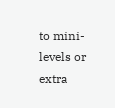to mini-levels or extra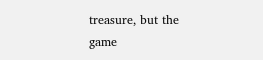treasure, but the game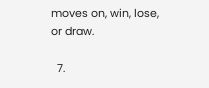moves on, win, lose, or draw.

  7.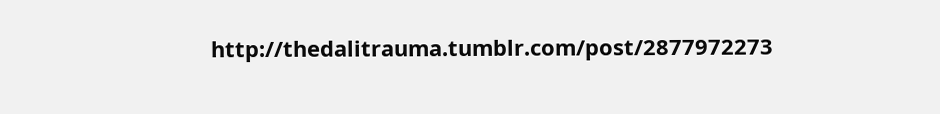http://thedalitrauma.tumblr.com/post/2877972273